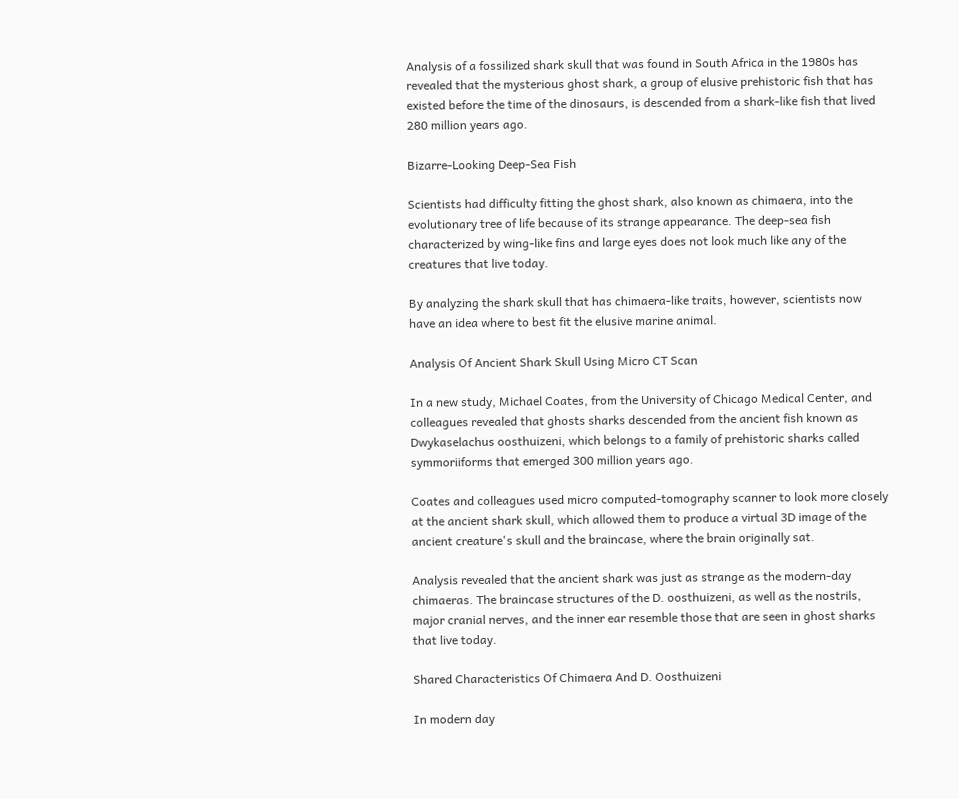Analysis of a fossilized shark skull that was found in South Africa in the 1980s has revealed that the mysterious ghost shark, a group of elusive prehistoric fish that has existed before the time of the dinosaurs, is descended from a shark-like fish that lived 280 million years ago.

Bizarre-Looking Deep-Sea Fish

Scientists had difficulty fitting the ghost shark, also known as chimaera, into the evolutionary tree of life because of its strange appearance. The deep-sea fish characterized by wing-like fins and large eyes does not look much like any of the creatures that live today.

By analyzing the shark skull that has chimaera-like traits, however, scientists now have an idea where to best fit the elusive marine animal.

Analysis Of Ancient Shark Skull Using Micro CT Scan

In a new study, Michael Coates, from the University of Chicago Medical Center, and colleagues revealed that ghosts sharks descended from the ancient fish known as Dwykaselachus oosthuizeni, which belongs to a family of prehistoric sharks called symmoriiforms that emerged 300 million years ago.

Coates and colleagues used micro computed-tomography scanner to look more closely at the ancient shark skull, which allowed them to produce a virtual 3D image of the ancient creature's skull and the braincase, where the brain originally sat.

Analysis revealed that the ancient shark was just as strange as the modern-day chimaeras. The braincase structures of the D. oosthuizeni, as well as the nostrils, major cranial nerves, and the inner ear resemble those that are seen in ghost sharks that live today.

Shared Characteristics Of Chimaera And D. Oosthuizeni

In modern day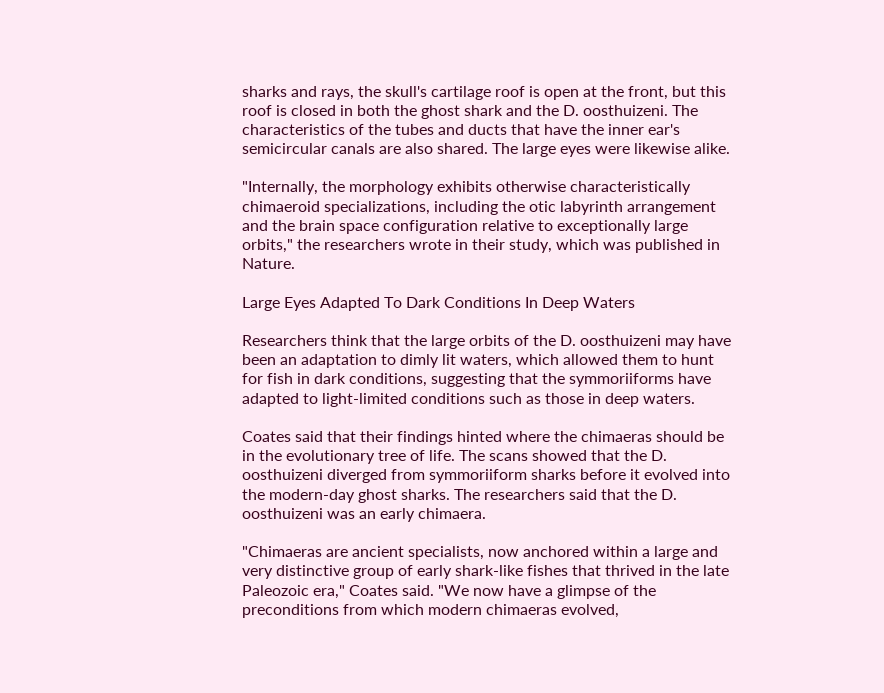sharks and rays, the skull's cartilage roof is open at the front, but this roof is closed in both the ghost shark and the D. oosthuizeni. The characteristics of the tubes and ducts that have the inner ear's semicircular canals are also shared. The large eyes were likewise alike.

"Internally, the morphology exhibits otherwise characteristically chimaeroid specializations, including the otic labyrinth arrangement and the brain space configuration relative to exceptionally large orbits," the researchers wrote in their study, which was published in Nature.

Large Eyes Adapted To Dark Conditions In Deep Waters

Researchers think that the large orbits of the D. oosthuizeni may have been an adaptation to dimly lit waters, which allowed them to hunt for fish in dark conditions, suggesting that the symmoriiforms have adapted to light-limited conditions such as those in deep waters.

Coates said that their findings hinted where the chimaeras should be in the evolutionary tree of life. The scans showed that the D. oosthuizeni diverged from symmoriiform sharks before it evolved into the modern-day ghost sharks. The researchers said that the D. oosthuizeni was an early chimaera.

"Chimaeras are ancient specialists, now anchored within a large and very distinctive group of early shark-like fishes that thrived in the late Paleozoic era," Coates said. "We now have a glimpse of the preconditions from which modern chimaeras evolved,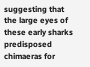suggesting that the large eyes of these early sharks predisposed chimaeras for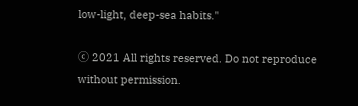low-light, deep-sea habits."

ⓒ 2021 All rights reserved. Do not reproduce without permission.